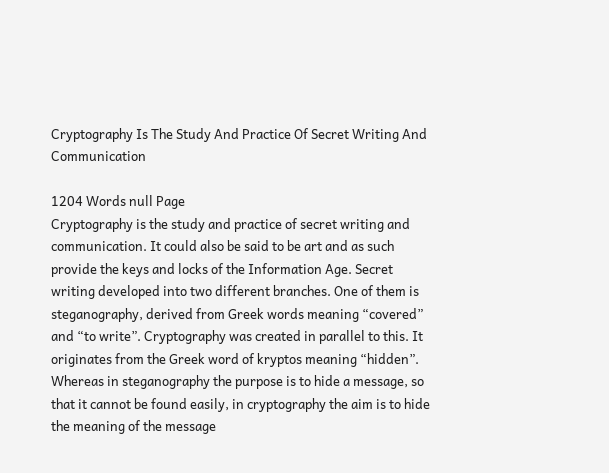Cryptography Is The Study And Practice Of Secret Writing And Communication

1204 Words null Page
Cryptography is the study and practice of secret writing and communication. It could also be said to be art and as such provide the keys and locks of the Information Age. Secret writing developed into two different branches. One of them is steganography, derived from Greek words meaning “covered” and “to write”. Cryptography was created in parallel to this. It originates from the Greek word of kryptos meaning “hidden”. Whereas in steganography the purpose is to hide a message, so that it cannot be found easily, in cryptography the aim is to hide the meaning of the message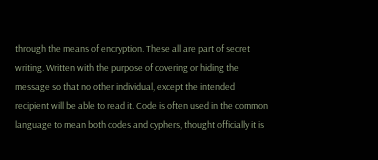through the means of encryption. These all are part of secret writing. Written with the purpose of covering or hiding the message so that no other individual, except the intended recipient will be able to read it. Code is often used in the common language to mean both codes and cyphers, thought officially it is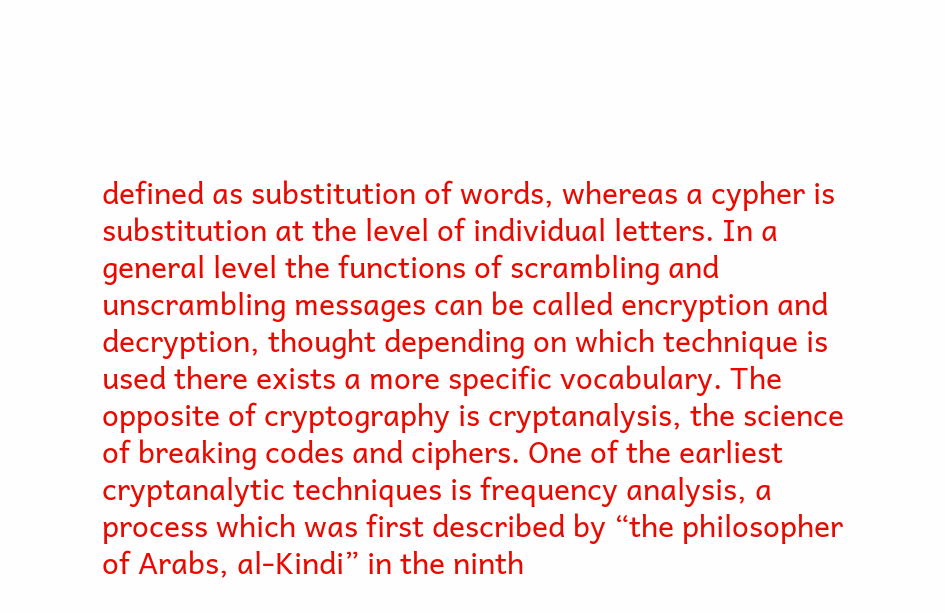defined as substitution of words, whereas a cypher is substitution at the level of individual letters. In a general level the functions of scrambling and unscrambling messages can be called encryption and decryption, thought depending on which technique is used there exists a more specific vocabulary. The opposite of cryptography is cryptanalysis, the science of breaking codes and ciphers. One of the earliest cryptanalytic techniques is frequency analysis, a process which was first described by “the philosopher of Arabs, al-Kindi” in the ninth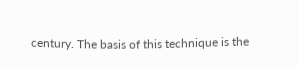century. The basis of this technique is the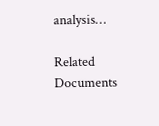analysis…

Related Documents